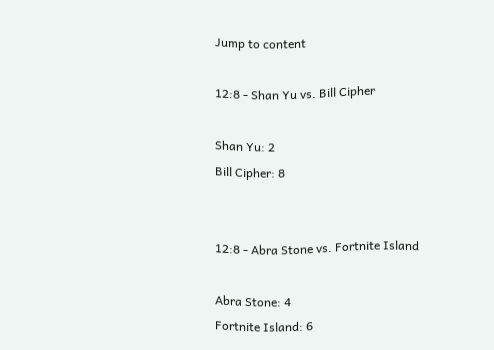Jump to content

12:8 - Shan Yu vs. Bill Cipher

Shan Yu: 2
Bill Cipher: 8


12:8 - Abra Stone vs. Fortnite Island

Abra Stone: 4
Fortnite Island: 6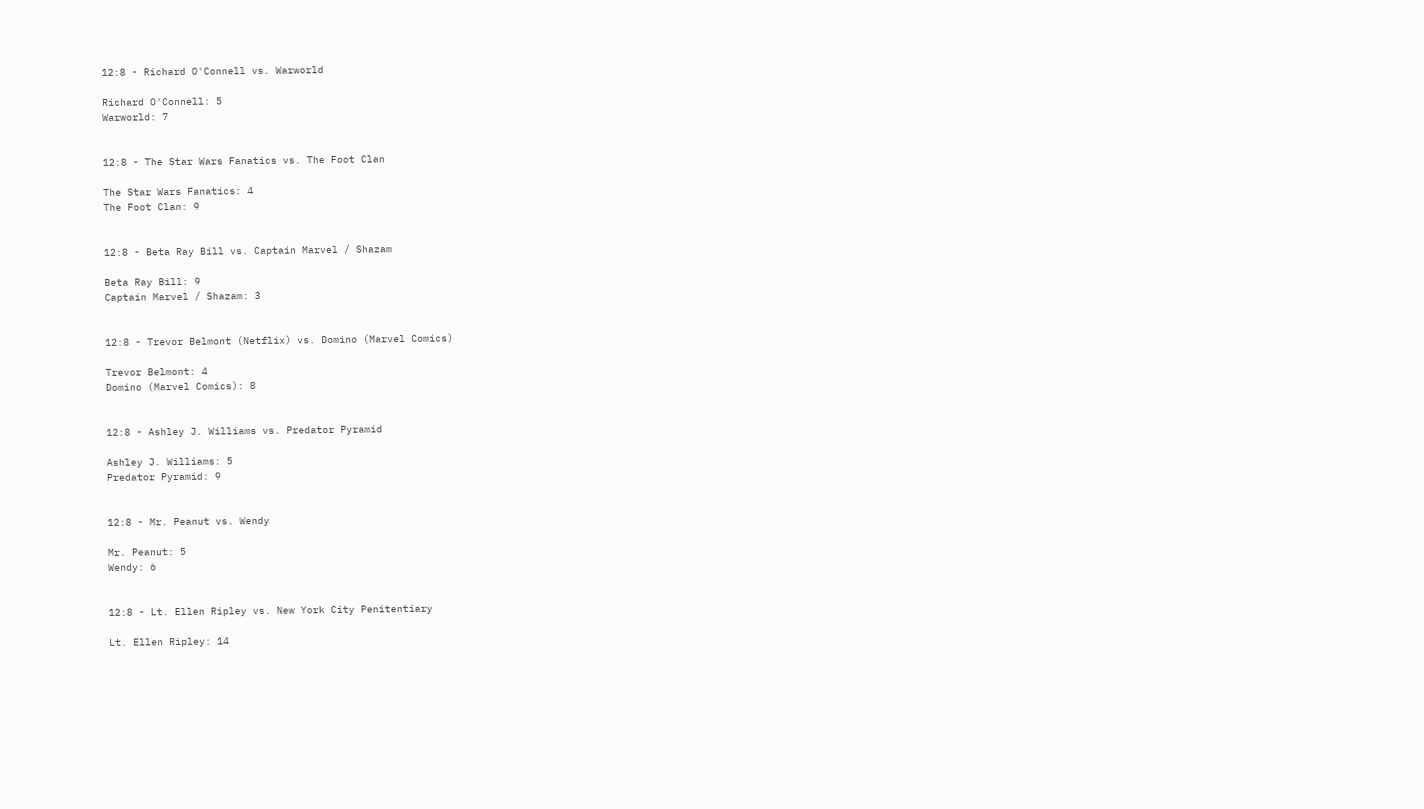12:8 - Richard O'Connell vs. Warworld

Richard O'Connell: 5
Warworld: 7


12:8 - The Star Wars Fanatics vs. The Foot Clan

The Star Wars Fanatics: 4
The Foot Clan: 9


12:8 - Beta Ray Bill vs. Captain Marvel / Shazam

Beta Ray Bill: 9
Captain Marvel / Shazam: 3


12:8 - Trevor Belmont (Netflix) vs. Domino (Marvel Comics)

Trevor Belmont: 4
Domino (Marvel Comics): 8


12:8 - Ashley J. Williams vs. Predator Pyramid

Ashley J. Williams: 5
Predator Pyramid: 9


12:8 - Mr. Peanut vs. Wendy

Mr. Peanut: 5
Wendy: 6


12:8 - Lt. Ellen Ripley vs. New York City Penitentiary

Lt. Ellen Ripley: 14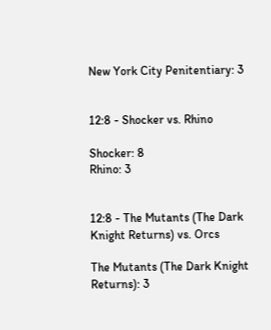New York City Penitentiary: 3


12:8 - Shocker vs. Rhino

Shocker: 8
Rhino: 3


12:8 - The Mutants (The Dark Knight Returns) vs. Orcs

The Mutants (The Dark Knight Returns): 3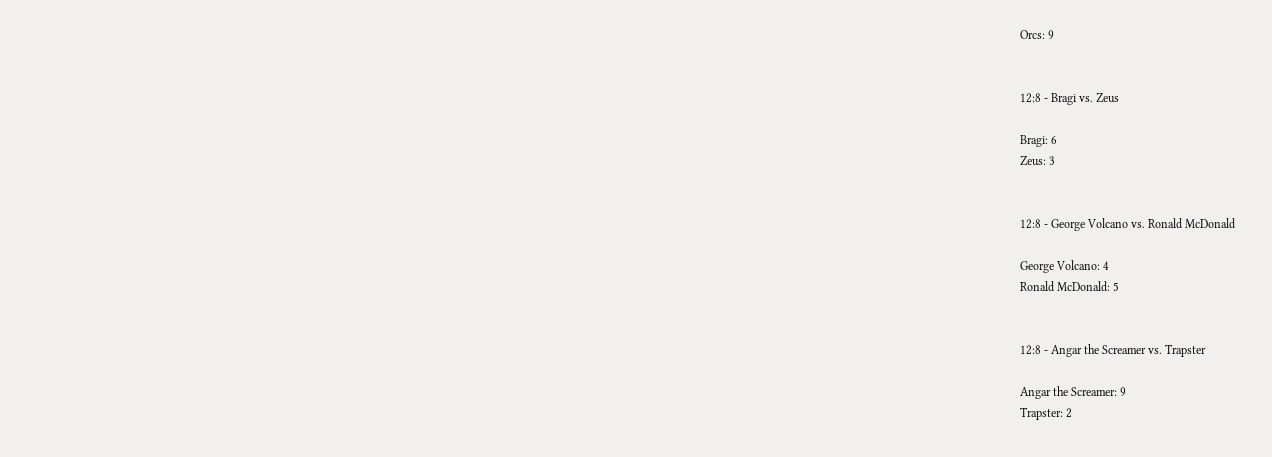Orcs: 9


12:8 - Bragi vs. Zeus

Bragi: 6
Zeus: 3


12:8 - George Volcano vs. Ronald McDonald

George Volcano: 4
Ronald McDonald: 5


12:8 - Angar the Screamer vs. Trapster

Angar the Screamer: 9
Trapster: 2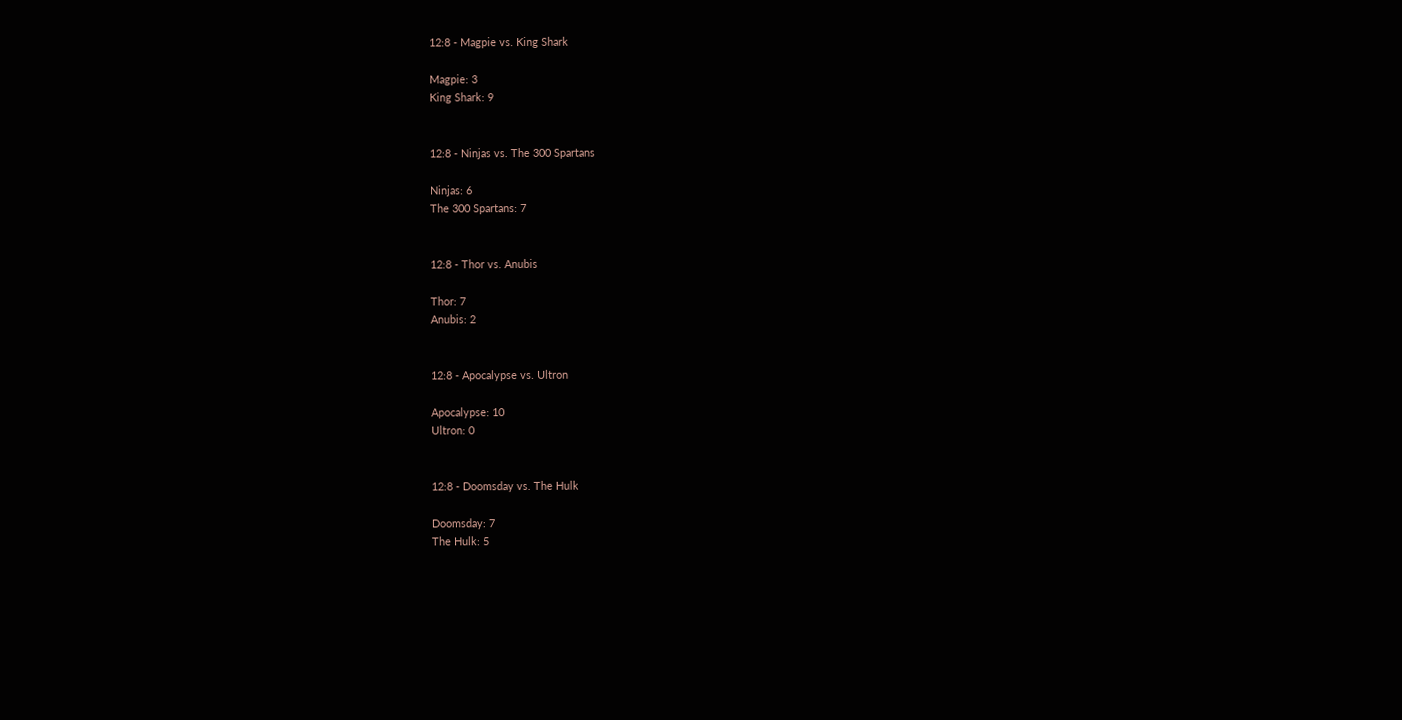12:8 - Magpie vs. King Shark

Magpie: 3
King Shark: 9


12:8 - Ninjas vs. The 300 Spartans

Ninjas: 6
The 300 Spartans: 7


12:8 - Thor vs. Anubis

Thor: 7
Anubis: 2


12:8 - Apocalypse vs. Ultron

Apocalypse: 10
Ultron: 0


12:8 - Doomsday vs. The Hulk

Doomsday: 7
The Hulk: 5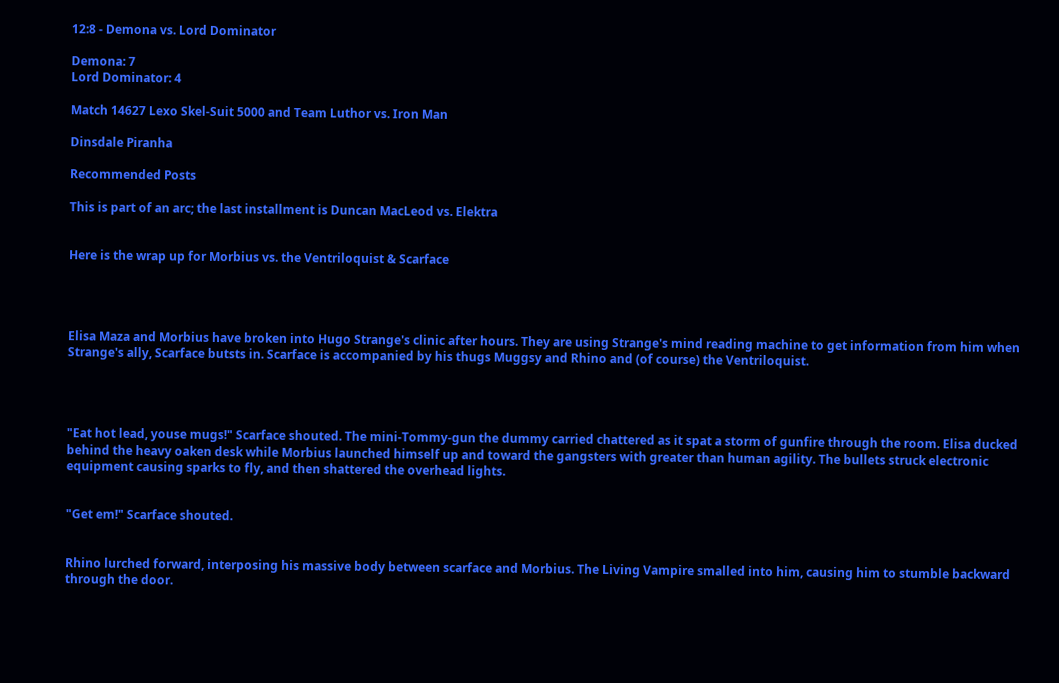12:8 - Demona vs. Lord Dominator

Demona: 7
Lord Dominator: 4

Match 14627 Lexo Skel-Suit 5000 and Team Luthor vs. Iron Man

Dinsdale Piranha

Recommended Posts

This is part of an arc; the last installment is Duncan MacLeod vs. Elektra


Here is the wrap up for Morbius vs. the Ventriloquist & Scarface




Elisa Maza and Morbius have broken into Hugo Strange's clinic after hours. They are using Strange's mind reading machine to get information from him when Strange's ally, Scarface butsts in. Scarface is accompanied by his thugs Muggsy and Rhino and (of course) the Ventriloquist.




"Eat hot lead, youse mugs!" Scarface shouted. The mini-Tommy-gun the dummy carried chattered as it spat a storm of gunfire through the room. Elisa ducked behind the heavy oaken desk while Morbius launched himself up and toward the gangsters with greater than human agility. The bullets struck electronic equipment causing sparks to fly, and then shattered the overhead lights.


"Get em!" Scarface shouted.


Rhino lurched forward, interposing his massive body between scarface and Morbius. The Living Vampire smalled into him, causing him to stumble backward through the door.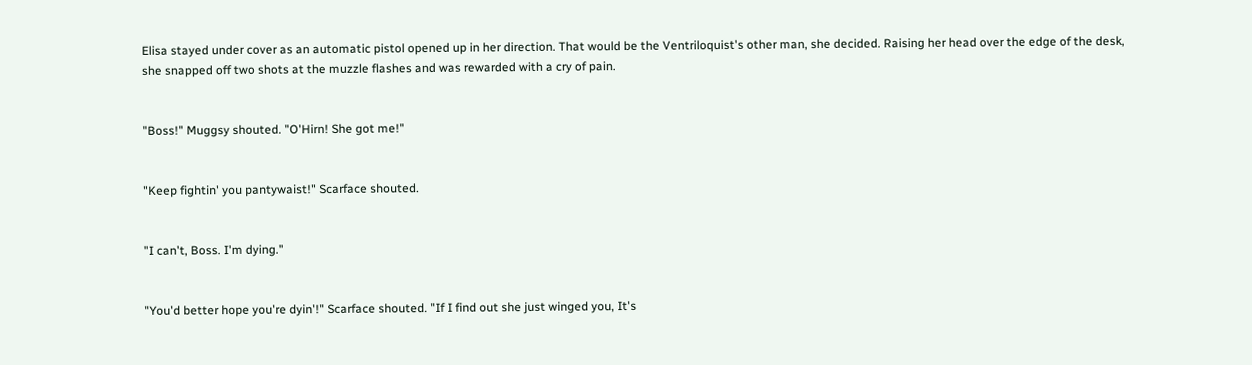Elisa stayed under cover as an automatic pistol opened up in her direction. That would be the Ventriloquist's other man, she decided. Raising her head over the edge of the desk, she snapped off two shots at the muzzle flashes and was rewarded with a cry of pain.


"Boss!" Muggsy shouted. "O'Hirn! She got me!"


"Keep fightin' you pantywaist!" Scarface shouted.


"I can't, Boss. I'm dying."


"You'd better hope you're dyin'!" Scarface shouted. "If I find out she just winged you, It's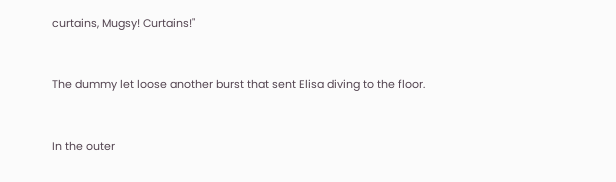curtains, Mugsy! Curtains!"


The dummy let loose another burst that sent Elisa diving to the floor.


In the outer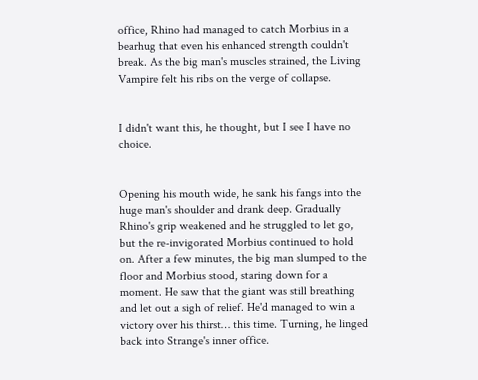office, Rhino had managed to catch Morbius in a bearhug that even his enhanced strength couldn't break. As the big man's muscles strained, the Living Vampire felt his ribs on the verge of collapse.


I didn't want this, he thought, but I see I have no choice.


Opening his mouth wide, he sank his fangs into the huge man's shoulder and drank deep. Gradually Rhino's grip weakened and he struggled to let go, but the re-invigorated Morbius continued to hold on. After a few minutes, the big man slumped to the floor and Morbius stood, staring down for a moment. He saw that the giant was still breathing and let out a sigh of relief. He'd managed to win a victory over his thirst… this time. Turning, he linged back into Strange's inner office.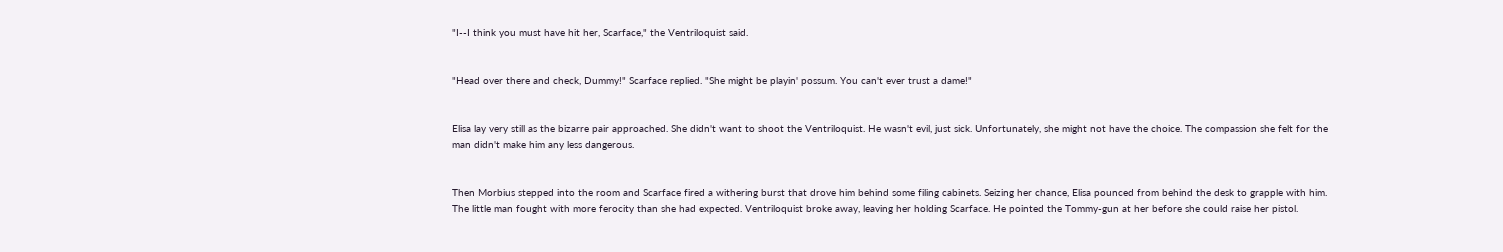"I--I think you must have hit her, Scarface," the Ventriloquist said.


"Head over there and check, Dummy!" Scarface replied. "She might be playin' possum. You can't ever trust a dame!"


Elisa lay very still as the bizarre pair approached. She didn't want to shoot the Ventriloquist. He wasn't evil, just sick. Unfortunately, she might not have the choice. The compassion she felt for the man didn't make him any less dangerous.


Then Morbius stepped into the room and Scarface fired a withering burst that drove him behind some filing cabinets. Seizing her chance, Elisa pounced from behind the desk to grapple with him. The little man fought with more ferocity than she had expected. Ventriloquist broke away, leaving her holding Scarface. He pointed the Tommy-gun at her before she could raise her pistol.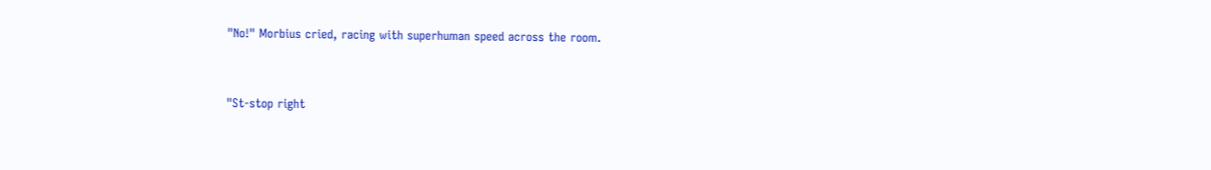"No!" Morbius cried, racing with superhuman speed across the room.


"St-stop right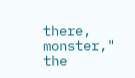there, monster," the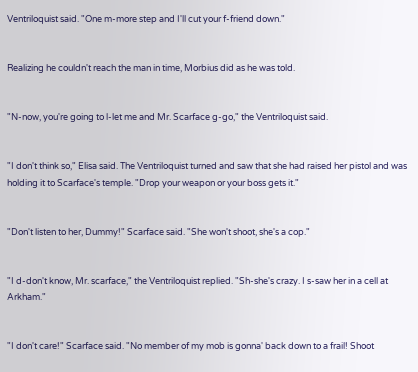Ventriloquist said. "One m-more step and I'll cut your f-friend down."


Realizing he couldn't reach the man in time, Morbius did as he was told.


"N-now, you're going to l-let me and Mr. Scarface g-go," the Ventriloquist said.


"I don't think so," Elisa said. The Ventriloquist turned and saw that she had raised her pistol and was holding it to Scarface's temple. "Drop your weapon or your boss gets it."


"Don't listen to her, Dummy!" Scarface said. "She won't shoot, she's a cop."


"I d-don't know, Mr. scarface," the Ventriloquist replied. "Sh-she's crazy. I s-saw her in a cell at Arkham."


"I don't care!" Scarface said. "No member of my mob is gonna' back down to a frail! Shoot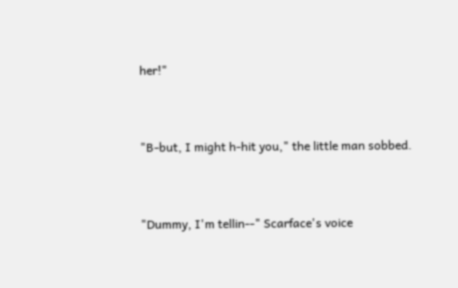her!"


"B-but, I might h-hit you," the little man sobbed.


"Dummy, I'm tellin--" Scarface's voice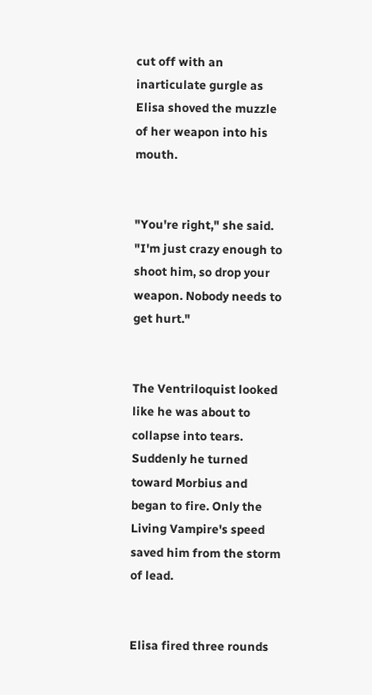cut off with an inarticulate gurgle as Elisa shoved the muzzle of her weapon into his mouth.


"You're right," she said. "I'm just crazy enough to shoot him, so drop your weapon. Nobody needs to get hurt."


The Ventriloquist looked like he was about to collapse into tears. Suddenly he turned toward Morbius and began to fire. Only the Living Vampire's speed saved him from the storm of lead.


Elisa fired three rounds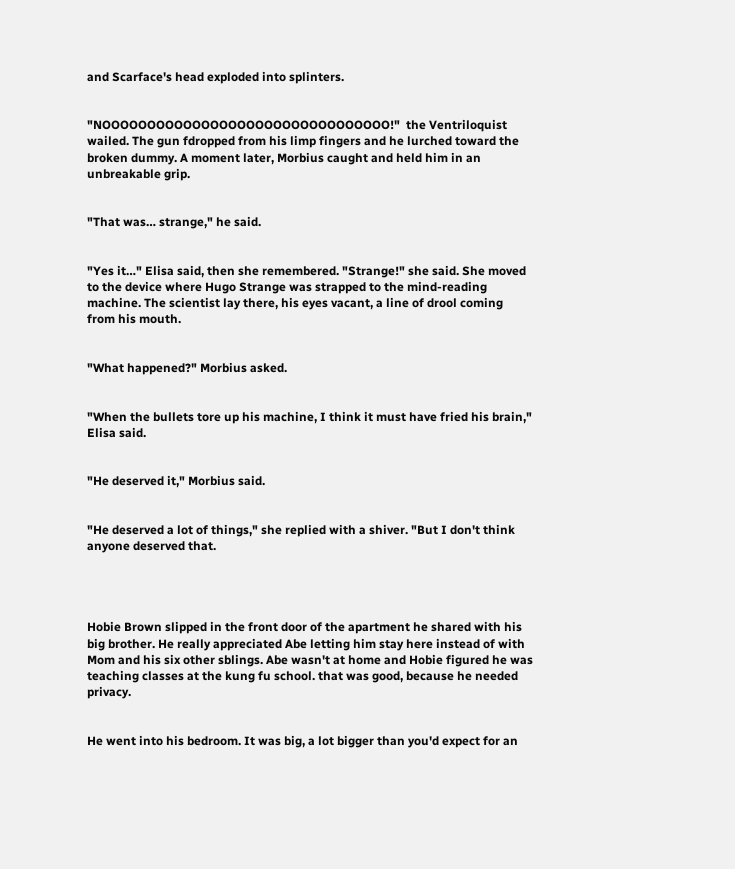and Scarface's head exploded into splinters.


"NOOOOOOOOOOOOOOOOOOOOOOOOOOOOOOOO!"  the Ventriloquist wailed. The gun fdropped from his limp fingers and he lurched toward the broken dummy. A moment later, Morbius caught and held him in an unbreakable grip.


"That was… strange," he said.


"Yes it…" Elisa said, then she remembered. "Strange!" she said. She moved to the device where Hugo Strange was strapped to the mind-reading machine. The scientist lay there, his eyes vacant, a line of drool coming from his mouth.


"What happened?" Morbius asked.


"When the bullets tore up his machine, I think it must have fried his brain," Elisa said.


"He deserved it," Morbius said.


"He deserved a lot of things," she replied with a shiver. "But I don't think anyone deserved that.




Hobie Brown slipped in the front door of the apartment he shared with his big brother. He really appreciated Abe letting him stay here instead of with Mom and his six other sblings. Abe wasn't at home and Hobie figured he was teaching classes at the kung fu school. that was good, because he needed privacy.


He went into his bedroom. It was big, a lot bigger than you'd expect for an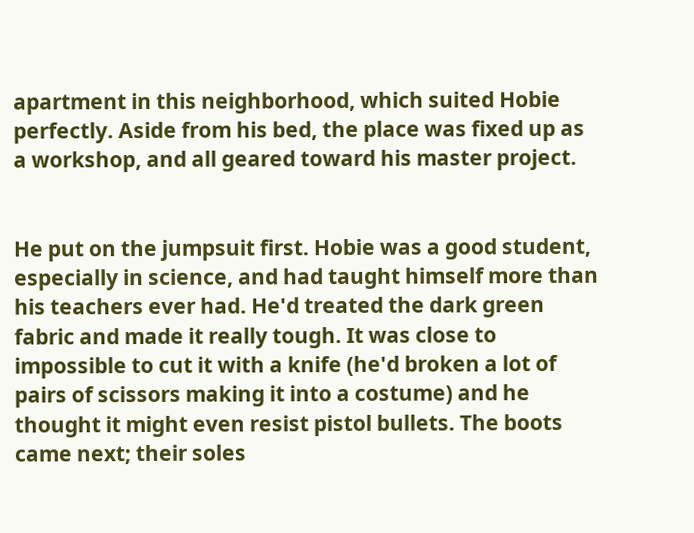apartment in this neighborhood, which suited Hobie perfectly. Aside from his bed, the place was fixed up as a workshop, and all geared toward his master project.


He put on the jumpsuit first. Hobie was a good student, especially in science, and had taught himself more than his teachers ever had. He'd treated the dark green fabric and made it really tough. It was close to impossible to cut it with a knife (he'd broken a lot of pairs of scissors making it into a costume) and he thought it might even resist pistol bullets. The boots came next; their soles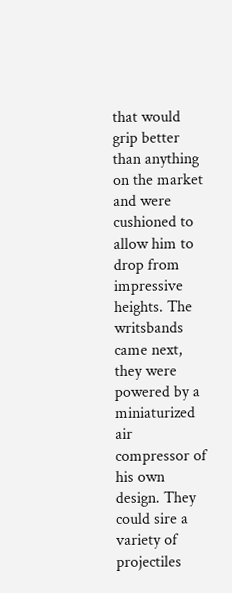that would grip better than anything on the market and were cushioned to allow him to drop from impressive heights. The writsbands came next, they were powered by a miniaturized air compressor of his own design. They could sire a variety of projectiles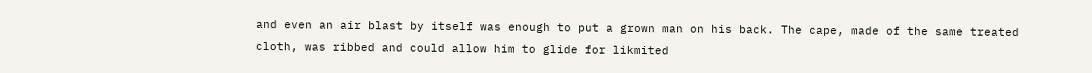and even an air blast by itself was enough to put a grown man on his back. The cape, made of the same treated cloth, was ribbed and could allow him to glide for likmited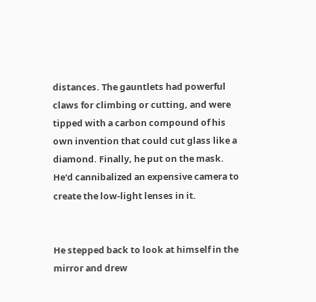distances. The gauntlets had powerful claws for climbing or cutting, and were tipped with a carbon compound of his own invention that could cut glass like a diamond. Finally, he put on the mask. He'd cannibalized an expensive camera to create the low-light lenses in it.


He stepped back to look at himself in the mirror and drew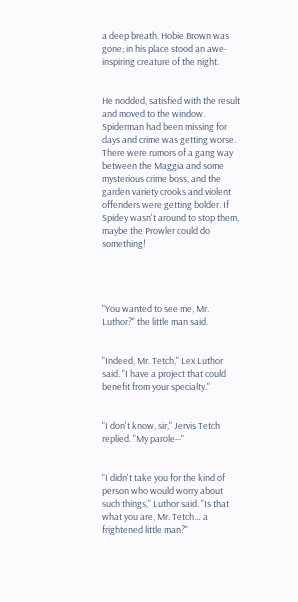a deep breath. Hobie Brown was gone; in his place stood an awe-inspiring creature of the night.


He nodded, satisfied with the result and moved to the window. Spiderman had been missing for days and crime was getting worse. There were rumors of a gang way between the Maggia and some mysterious crime boss, and the garden variety crooks and violent offenders were getting bolder. If Spidey wasn't around to stop them, maybe the Prowler could do something!




"You wanted to see me, Mr. Luthor?" the little man said.


"Indeed, Mr. Tetch," Lex Luthor said. "I have a project that could benefit from your specialty."


"I don't know, sir," Jervis Tetch replied. "My parole--"


"I didn't take you for the kind of person who would worry about such things," Luthor said. "Is that what you are, Mr. Tetch… a frightened little man?"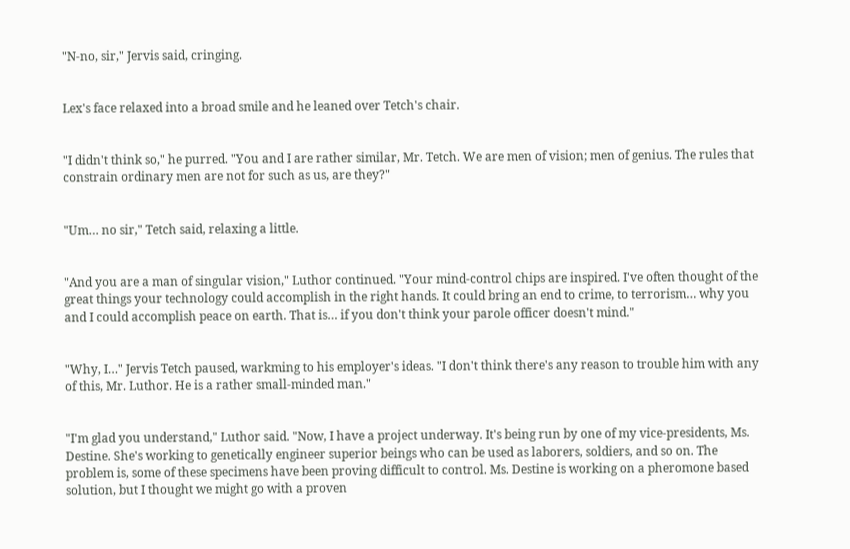"N-no, sir," Jervis said, cringing.


Lex's face relaxed into a broad smile and he leaned over Tetch's chair.


"I didn't think so," he purred. "You and I are rather similar, Mr. Tetch. We are men of vision; men of genius. The rules that constrain ordinary men are not for such as us, are they?"


"Um… no sir," Tetch said, relaxing a little.


"And you are a man of singular vision," Luthor continued. "Your mind-control chips are inspired. I've often thought of the great things your technology could accomplish in the right hands. It could bring an end to crime, to terrorism… why you and I could accomplish peace on earth. That is… if you don't think your parole officer doesn't mind."


"Why, I…" Jervis Tetch paused, warkming to his employer's ideas. "I don't think there's any reason to trouble him with any of this, Mr. Luthor. He is a rather small-minded man."


"I'm glad you understand," Luthor said. "Now, I have a project underway. It's being run by one of my vice-presidents, Ms. Destine. She's working to genetically engineer superior beings who can be used as laborers, soldiers, and so on. The problem is, some of these specimens have been proving difficult to control. Ms. Destine is working on a pheromone based solution, but I thought we might go with a proven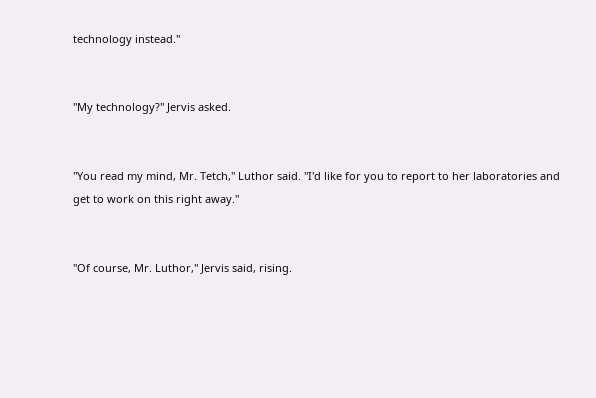technology instead."


"My technology?" Jervis asked.


"You read my mind, Mr. Tetch," Luthor said. "I'd like for you to report to her laboratories and get to work on this right away."


"Of course, Mr. Luthor," Jervis said, rising.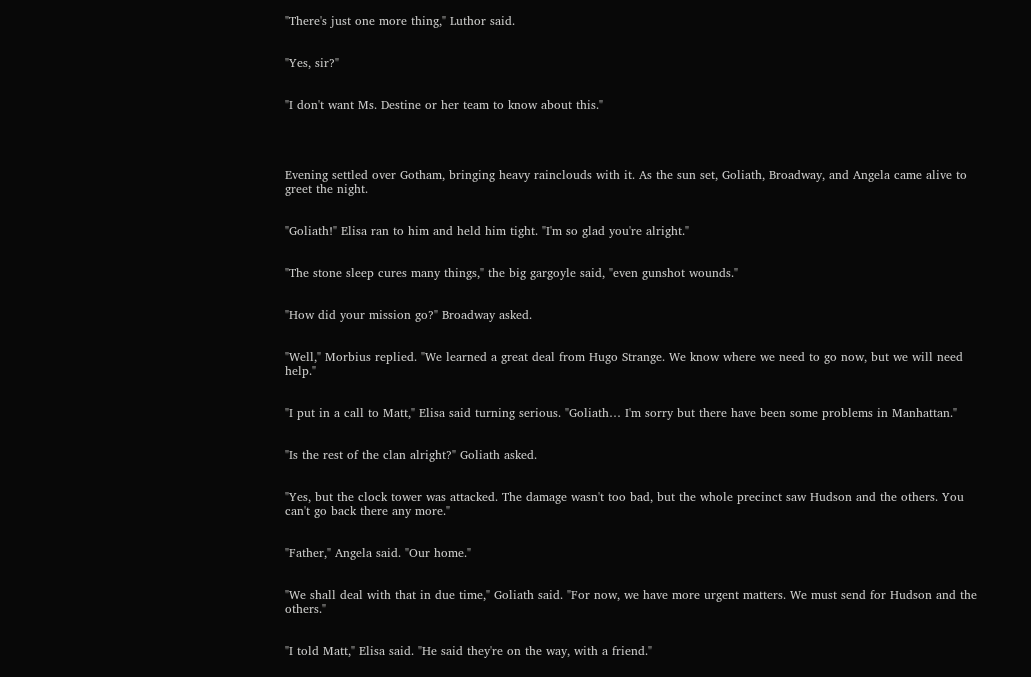"There's just one more thing," Luthor said.


"Yes, sir?"


"I don't want Ms. Destine or her team to know about this."




Evening settled over Gotham, bringing heavy rainclouds with it. As the sun set, Goliath, Broadway, and Angela came alive to greet the night.


"Goliath!" Elisa ran to him and held him tight. "I'm so glad you're alright."


"The stone sleep cures many things," the big gargoyle said, "even gunshot wounds."


"How did your mission go?" Broadway asked.


"Well," Morbius replied. "We learned a great deal from Hugo Strange. We know where we need to go now, but we will need help."


"I put in a call to Matt," Elisa said turning serious. "Goliath… I'm sorry but there have been some problems in Manhattan."


"Is the rest of the clan alright?" Goliath asked.


"Yes, but the clock tower was attacked. The damage wasn't too bad, but the whole precinct saw Hudson and the others. You can't go back there any more."


"Father," Angela said. "Our home."


"We shall deal with that in due time," Goliath said. "For now, we have more urgent matters. We must send for Hudson and the others."


"I told Matt," Elisa said. "He said they're on the way, with a friend."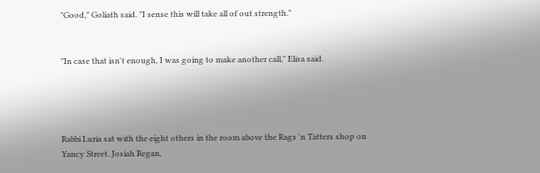"Good," Goliath said. "I sense this will take all of out strength."


"In case that isn't enough, I was going to make another call," Elisa said.




Rabbi Luria sat with the eight others in the room above the Rags 'n Tatters shop on Yancy Street. Josiah Regan,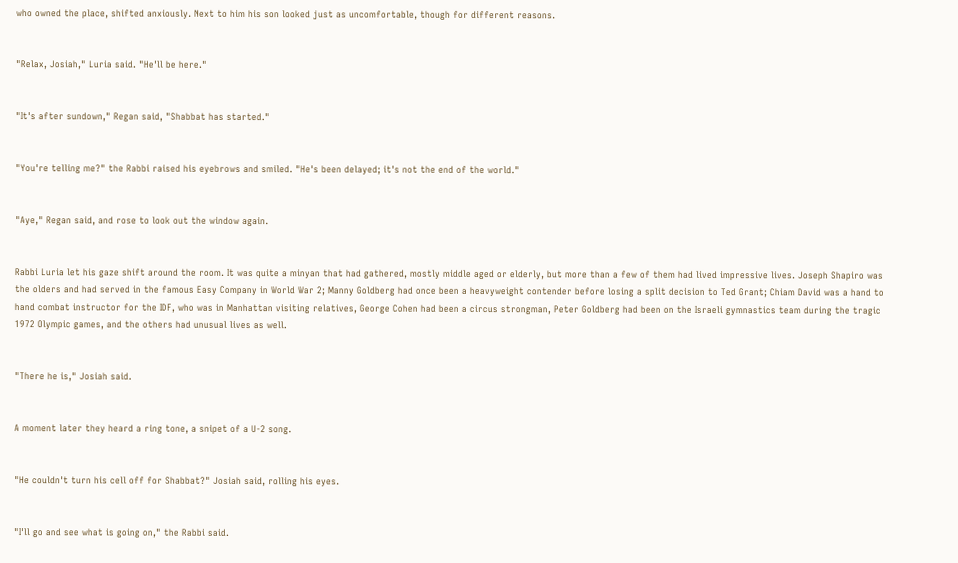who owned the place, shifted anxiously. Next to him his son looked just as uncomfortable, though for different reasons.


"Relax, Josiah," Luria said. "He'll be here."


"It's after sundown," Regan said, "Shabbat has started."


"You're telling me?" the Rabbi raised his eyebrows and smiled. "He's been delayed; it's not the end of the world."


"Aye," Regan said, and rose to look out the window again.


Rabbi Luria let his gaze shift around the room. It was quite a minyan that had gathered, mostly middle aged or elderly, but more than a few of them had lived impressive lives. Joseph Shapiro was the olders and had served in the famous Easy Company in World War 2; Manny Goldberg had once been a heavyweight contender before losing a split decision to Ted Grant; Chiam David was a hand to hand combat instructor for the IDF, who was in Manhattan visiting relatives, George Cohen had been a circus strongman, Peter Goldberg had been on the Israeli gymnastics team during the tragic 1972 Olympic games, and the others had unusual lives as well.


"There he is," Josiah said.


A moment later they heard a ring tone, a snipet of a U-2 song.


"He couldn't turn his cell off for Shabbat?" Josiah said, rolling his eyes.


"I'll go and see what is going on," the Rabbi said.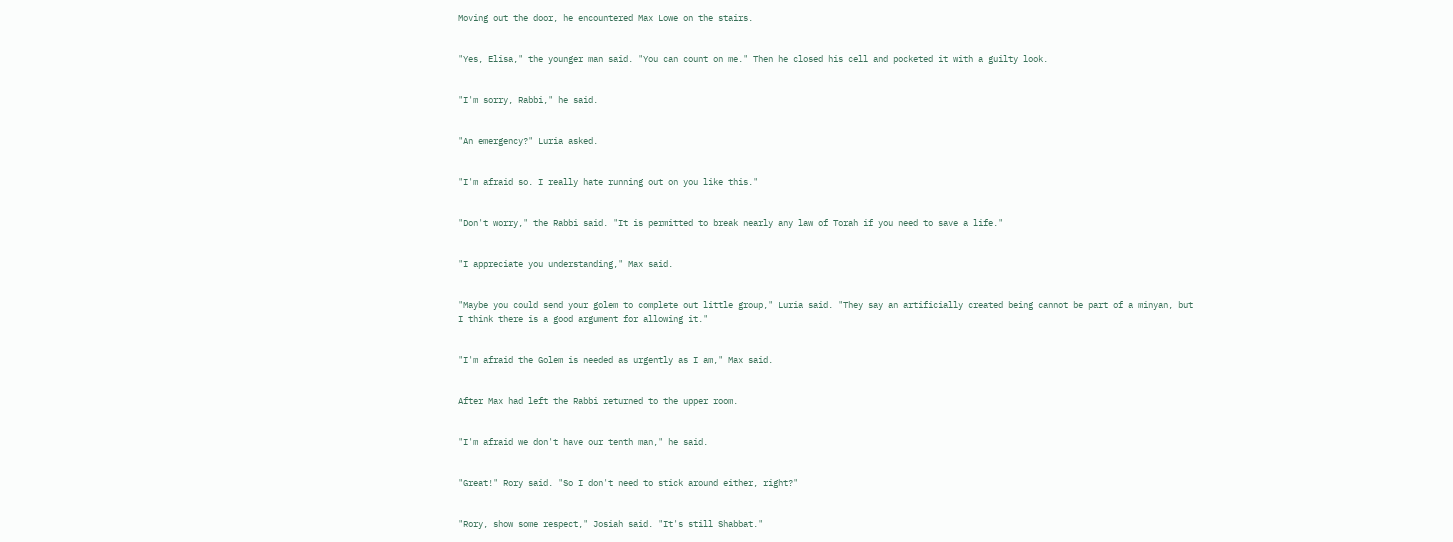Moving out the door, he encountered Max Lowe on the stairs.


"Yes, Elisa," the younger man said. "You can count on me." Then he closed his cell and pocketed it with a guilty look.


"I'm sorry, Rabbi," he said.


"An emergency?" Luria asked.


"I'm afraid so. I really hate running out on you like this."


"Don't worry," the Rabbi said. "It is permitted to break nearly any law of Torah if you need to save a life."


"I appreciate you understanding," Max said.


"Maybe you could send your golem to complete out little group," Luria said. "They say an artificially created being cannot be part of a minyan, but I think there is a good argument for allowing it."


"I'm afraid the Golem is needed as urgently as I am," Max said.


After Max had left the Rabbi returned to the upper room.


"I'm afraid we don't have our tenth man," he said.


"Great!" Rory said. "So I don't need to stick around either, right?"


"Rory, show some respect," Josiah said. "It's still Shabbat."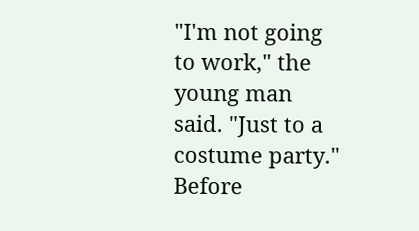"I'm not going to work," the young man said. "Just to a costume party." Before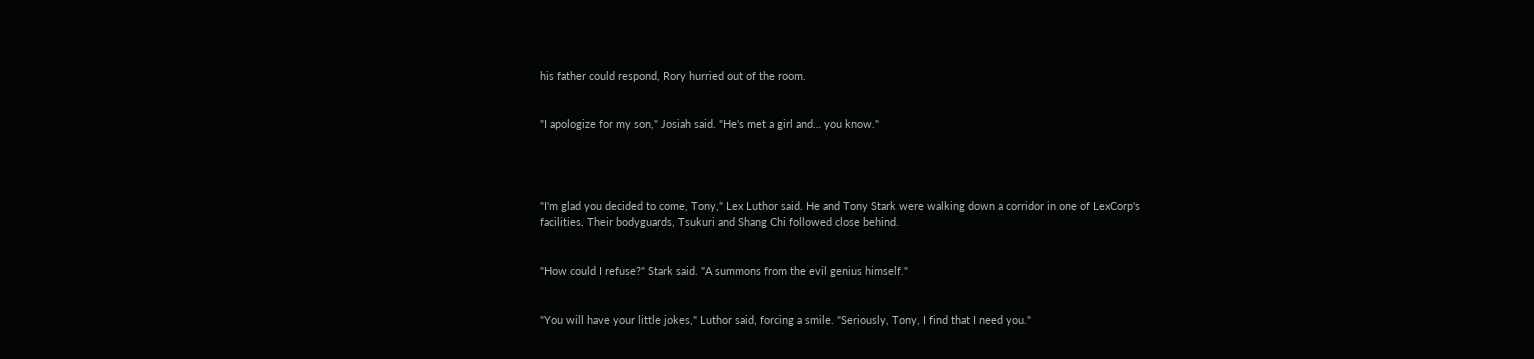his father could respond, Rory hurried out of the room.


"I apologize for my son," Josiah said. "He's met a girl and… you know."




"I'm glad you decided to come, Tony," Lex Luthor said. He and Tony Stark were walking down a corridor in one of LexCorp's facilities. Their bodyguards, Tsukuri and Shang Chi followed close behind.


"How could I refuse?" Stark said. "A summons from the evil genius himself."


"You will have your little jokes," Luthor said, forcing a smile. "Seriously, Tony, I find that I need you."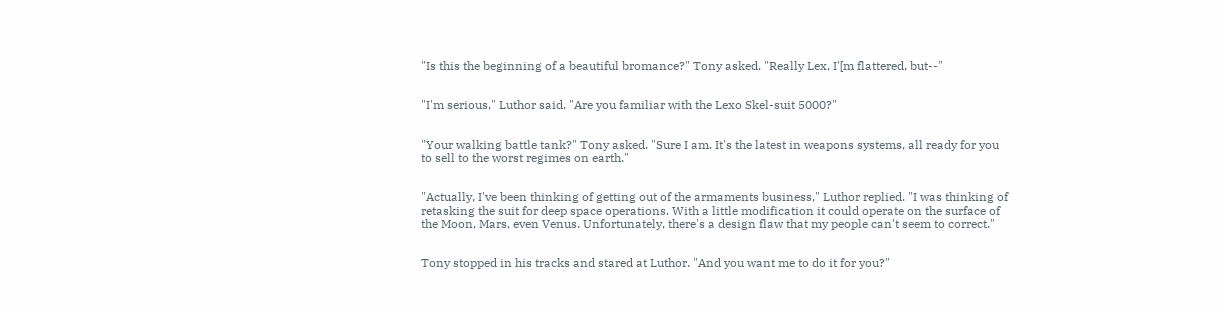"Is this the beginning of a beautiful bromance?" Tony asked. "Really Lex, I'[m flattered, but--"


"I'm serious," Luthor said. "Are you familiar with the Lexo Skel-suit 5000?"


"Your walking battle tank?" Tony asked. "Sure I am. It's the latest in weapons systems, all ready for you to sell to the worst regimes on earth."


"Actually, I've been thinking of getting out of the armaments business," Luthor replied. "I was thinking of retasking the suit for deep space operations. With a little modification it could operate on the surface of the Moon, Mars, even Venus. Unfortunately, there's a design flaw that my people can't seem to correct."


Tony stopped in his tracks and stared at Luthor. "And you want me to do it for you?"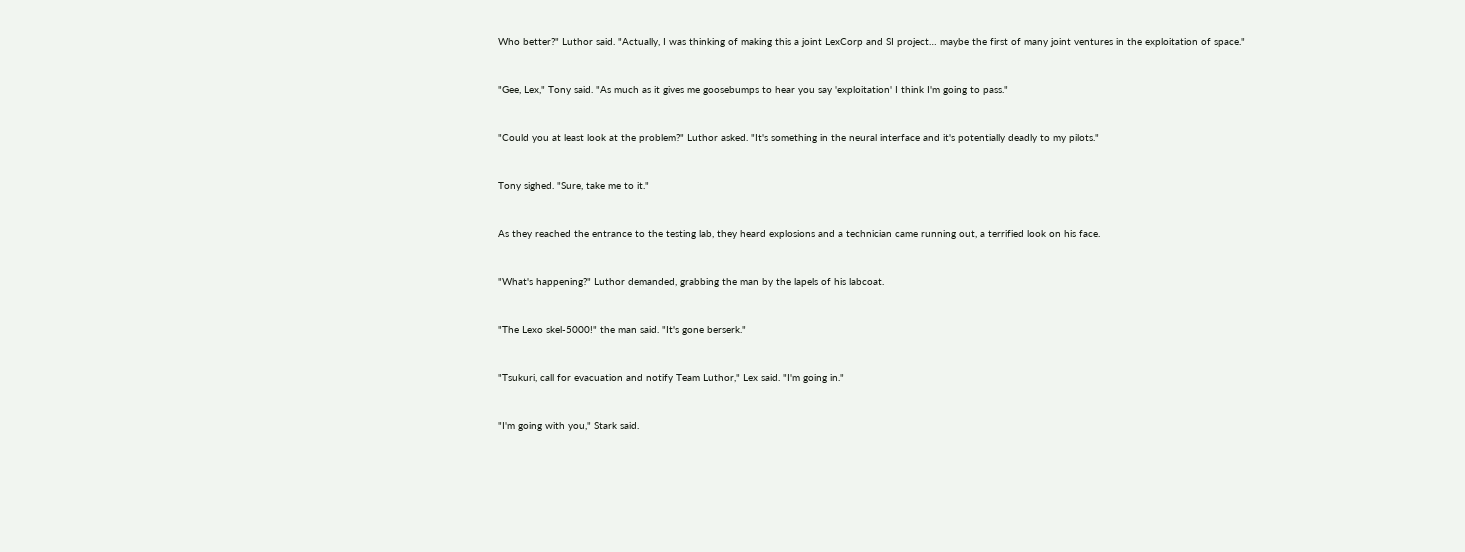Who better?" Luthor said. "Actually, I was thinking of making this a joint LexCorp and SI project… maybe the first of many joint ventures in the exploitation of space."


"Gee, Lex," Tony said. "As much as it gives me goosebumps to hear you say 'exploitation' I think I'm going to pass."


"Could you at least look at the problem?" Luthor asked. "It's something in the neural interface and it's potentially deadly to my pilots."


Tony sighed. "Sure, take me to it."


As they reached the entrance to the testing lab, they heard explosions and a technician came running out, a terrified look on his face.


"What's happening?" Luthor demanded, grabbing the man by the lapels of his labcoat.


"The Lexo skel-5000!" the man said. "It's gone berserk."


"Tsukuri, call for evacuation and notify Team Luthor," Lex said. "I'm going in."


"I'm going with you," Stark said.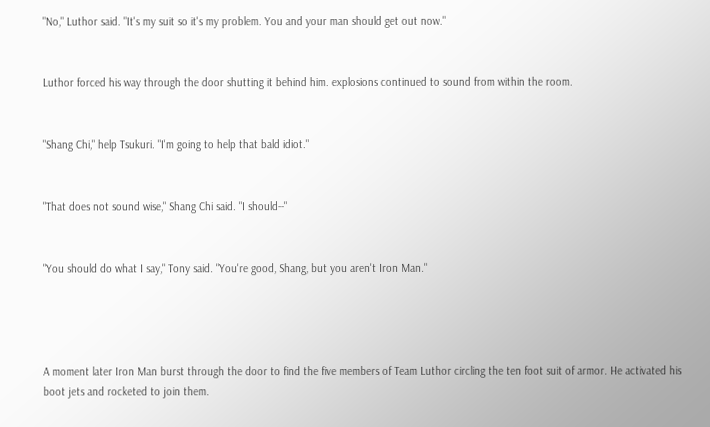"No," Luthor said. "It's my suit so it's my problem. You and your man should get out now."


Luthor forced his way through the door shutting it behind him. explosions continued to sound from within the room.


"Shang Chi," help Tsukuri. "I'm going to help that bald idiot."


"That does not sound wise," Shang Chi said. "I should--"


"You should do what I say," Tony said. "You're good, Shang, but you aren't Iron Man."




A moment later Iron Man burst through the door to find the five members of Team Luthor circling the ten foot suit of armor. He activated his boot jets and rocketed to join them.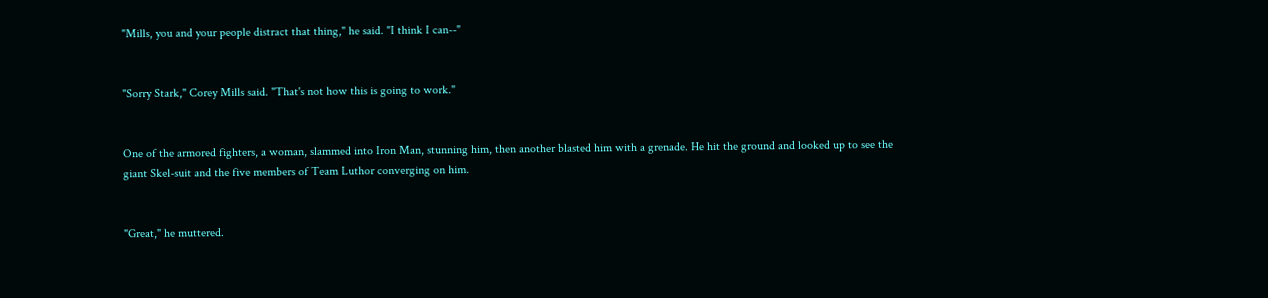"Mills, you and your people distract that thing," he said. "I think I can--"


"Sorry Stark," Corey Mills said. "That's not how this is going to work."


One of the armored fighters, a woman, slammed into Iron Man, stunning him, then another blasted him with a grenade. He hit the ground and looked up to see the giant Skel-suit and the five members of Team Luthor converging on him.


"Great," he muttered.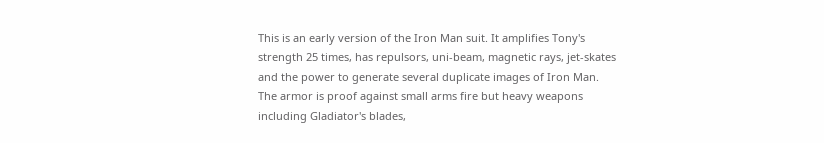This is an early version of the Iron Man suit. It amplifies Tony's strength 25 times, has repulsors, uni-beam, magnetic rays, jet-skates and the power to generate several duplicate images of Iron Man. The armor is proof against small arms fire but heavy weapons including Gladiator's blades,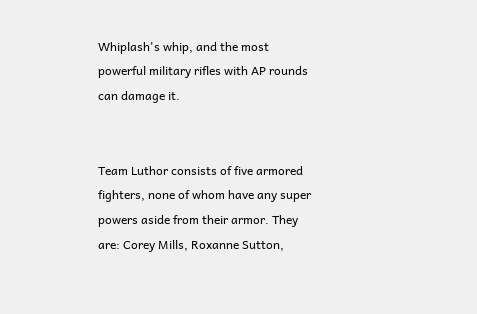Whiplash's whip, and the most powerful military rifles with AP rounds can damage it.


Team Luthor consists of five armored fighters, none of whom have any super powers aside from their armor. They are: Corey Mills, Roxanne Sutton,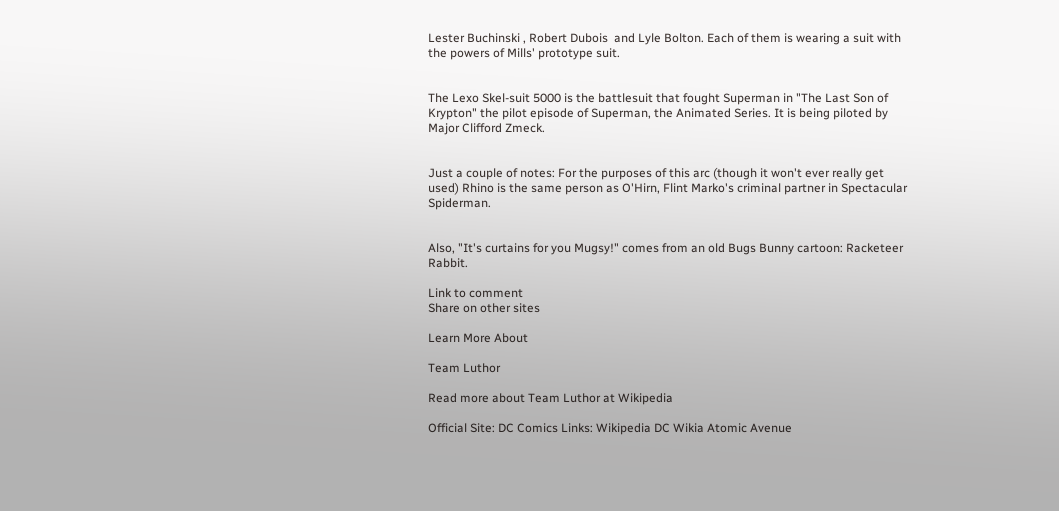Lester Buchinski , Robert Dubois  and Lyle Bolton. Each of them is wearing a suit with the powers of Mills' prototype suit.


The Lexo Skel-suit 5000 is the battlesuit that fought Superman in "The Last Son of Krypton" the pilot episode of Superman, the Animated Series. It is being piloted by Major Clifford Zmeck.


Just a couple of notes: For the purposes of this arc (though it won't ever really get used) Rhino is the same person as O'Hirn, Flint Marko's criminal partner in Spectacular Spiderman.


Also, "It's curtains for you Mugsy!" comes from an old Bugs Bunny cartoon: Racketeer Rabbit.

Link to comment
Share on other sites

Learn More About

Team Luthor

Read more about Team Luthor at Wikipedia

Official Site: DC Comics Links: Wikipedia DC Wikia Atomic Avenue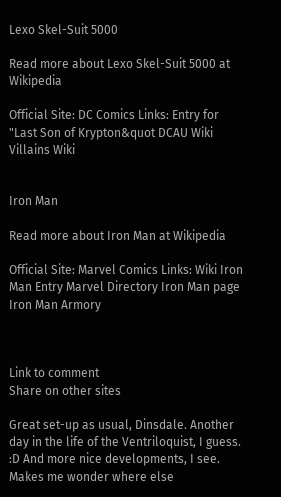Lexo Skel-Suit 5000

Read more about Lexo Skel-Suit 5000 at Wikipedia

Official Site: DC Comics Links: Entry for "Last Son of Krypton&quot DCAU Wiki Villains Wiki


Iron Man

Read more about Iron Man at Wikipedia

Official Site: Marvel Comics Links: Wiki Iron Man Entry Marvel Directory Iron Man page Iron Man Armory



Link to comment
Share on other sites

Great set-up as usual, Dinsdale. Another day in the life of the Ventriloquist, I guess. :D And more nice developments, I see. Makes me wonder where else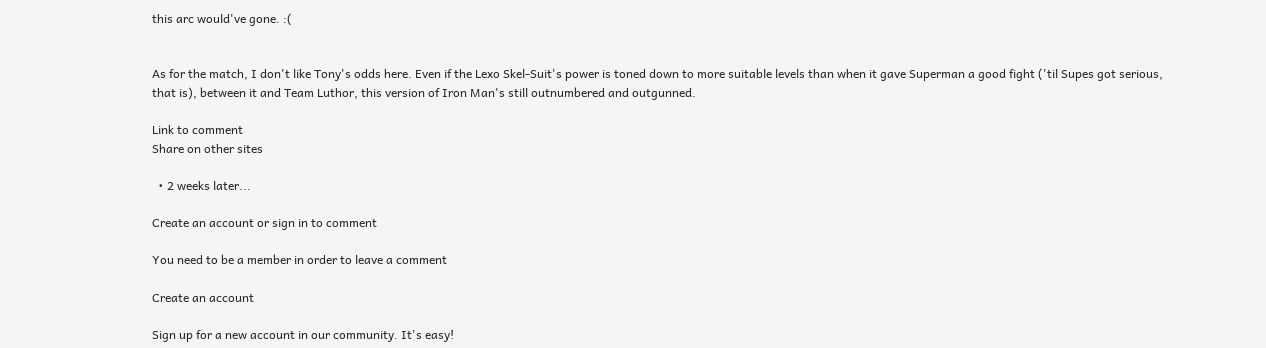this arc would've gone. :(


As for the match, I don't like Tony's odds here. Even if the Lexo Skel-Suit's power is toned down to more suitable levels than when it gave Superman a good fight ('til Supes got serious, that is), between it and Team Luthor, this version of Iron Man's still outnumbered and outgunned.

Link to comment
Share on other sites

  • 2 weeks later...

Create an account or sign in to comment

You need to be a member in order to leave a comment

Create an account

Sign up for a new account in our community. It's easy!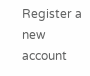Register a new account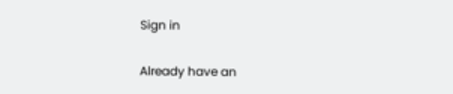Sign in

Already have an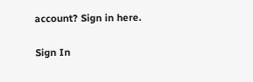account? Sign in here.

Sign In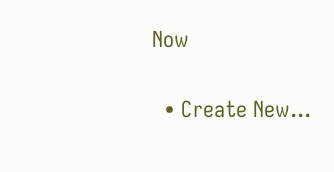Now

  • Create New...